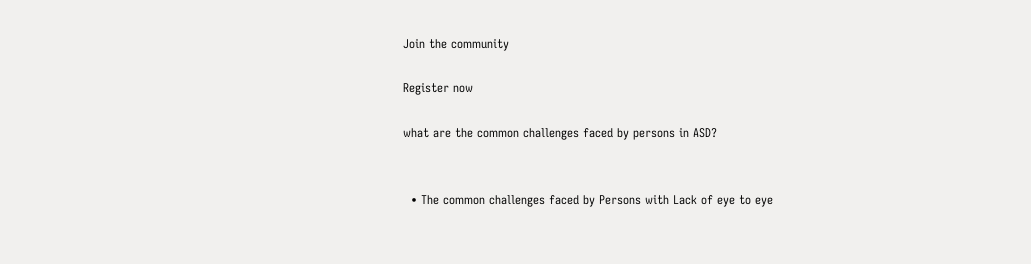Join the community

Register now

what are the common challenges faced by persons in ASD?


  • The common challenges faced by Persons with Lack of eye to eye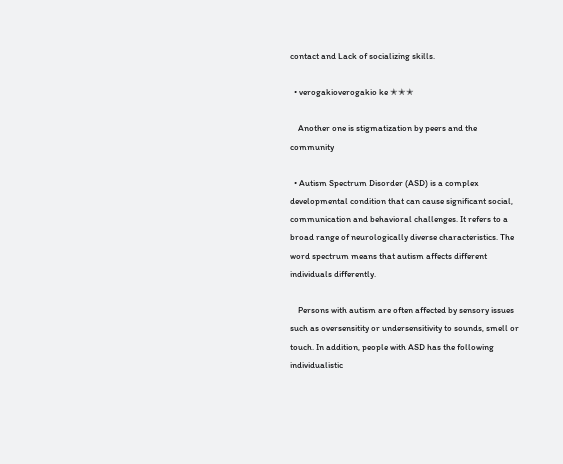contact and Lack of socializing skills.

  • verogakioverogakio ke ✭✭✭

    Another one is stigmatization by peers and the community

  • Autism Spectrum Disorder (ASD) is a complex developmental condition that can cause significant social, communication and behavioral challenges. It refers to a broad range of neurologically diverse characteristics. The word spectrum means that autism affects different individuals differently.

    Persons with autism are often affected by sensory issues such as oversensitity or undersensitivity to sounds, smell or touch. In addition, people with ASD has the following individualistic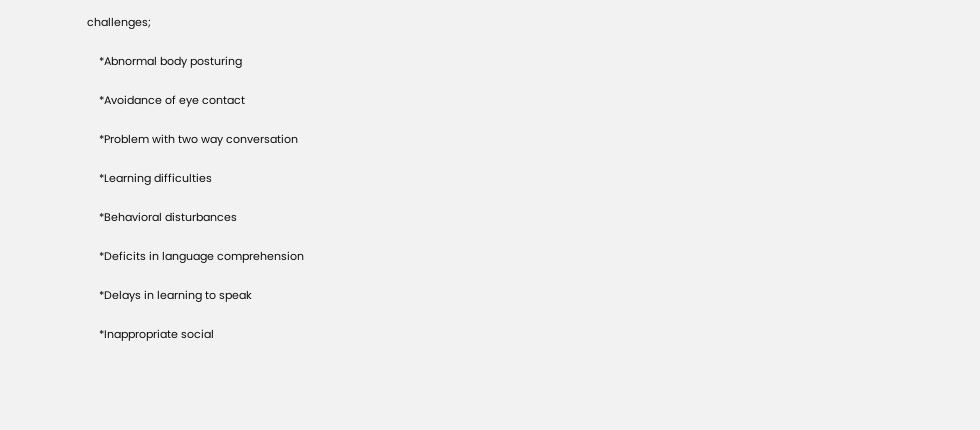challenges;

    *Abnormal body posturing

    *Avoidance of eye contact

    *Problem with two way conversation

    *Learning difficulties

    *Behavioral disturbances

    *Deficits in language comprehension

    *Delays in learning to speak

    *Inappropriate social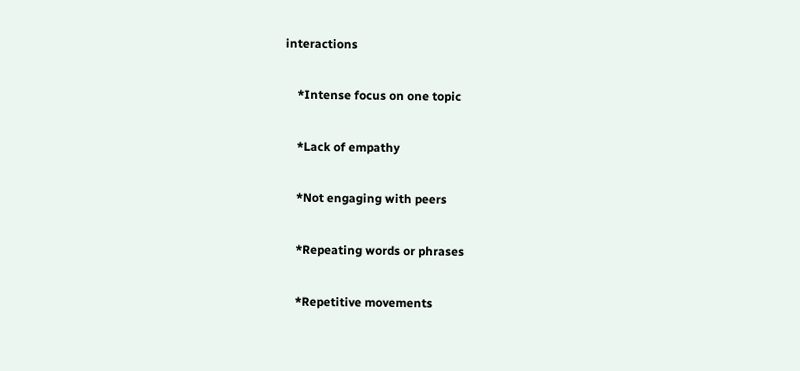interactions

    *Intense focus on one topic

    *Lack of empathy

    *Not engaging with peers

    *Repeating words or phrases

    *Repetitive movements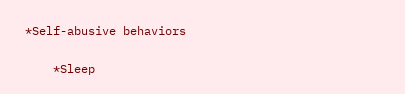*Self-abusive behaviors

    *Sleep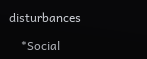disturbances

    *Social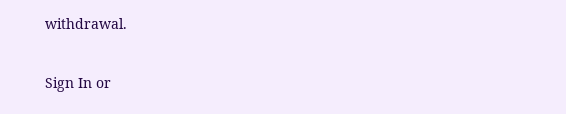withdrawal.

Sign In or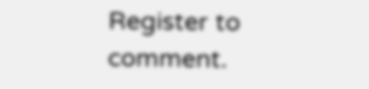Register to comment.